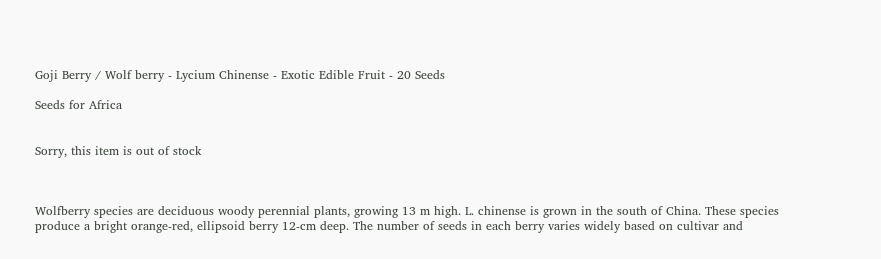Goji Berry / Wolf berry - Lycium Chinense - Exotic Edible Fruit - 20 Seeds

Seeds for Africa


Sorry, this item is out of stock



Wolfberry species are deciduous woody perennial plants, growing 13 m high. L. chinense is grown in the south of China. These species produce a bright orange-red, ellipsoid berry 12-cm deep. The number of seeds in each berry varies widely based on cultivar and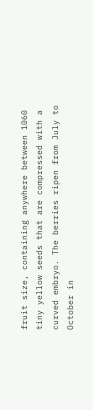fruit size, containing anywhere between 1060 tiny yellow seeds that are compressed with a curved embryo. The berries ripen from July to October in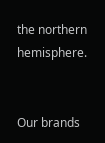the northern hemisphere.


Our brands